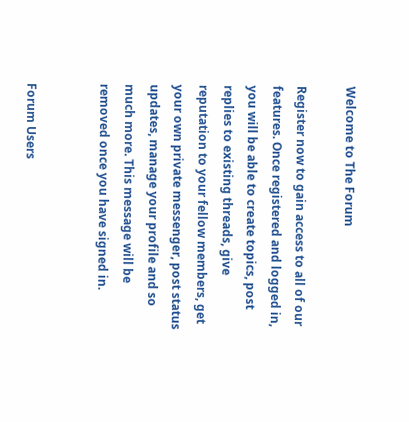Welcome to The Forum

Register now to gain access to all of our features. Once registered and logged in, you will be able to create topics, post replies to existing threads, give reputation to your fellow members, get your own private messenger, post status updates, manage your profile and so much more. This message will be removed once you have signed in.


Forum Users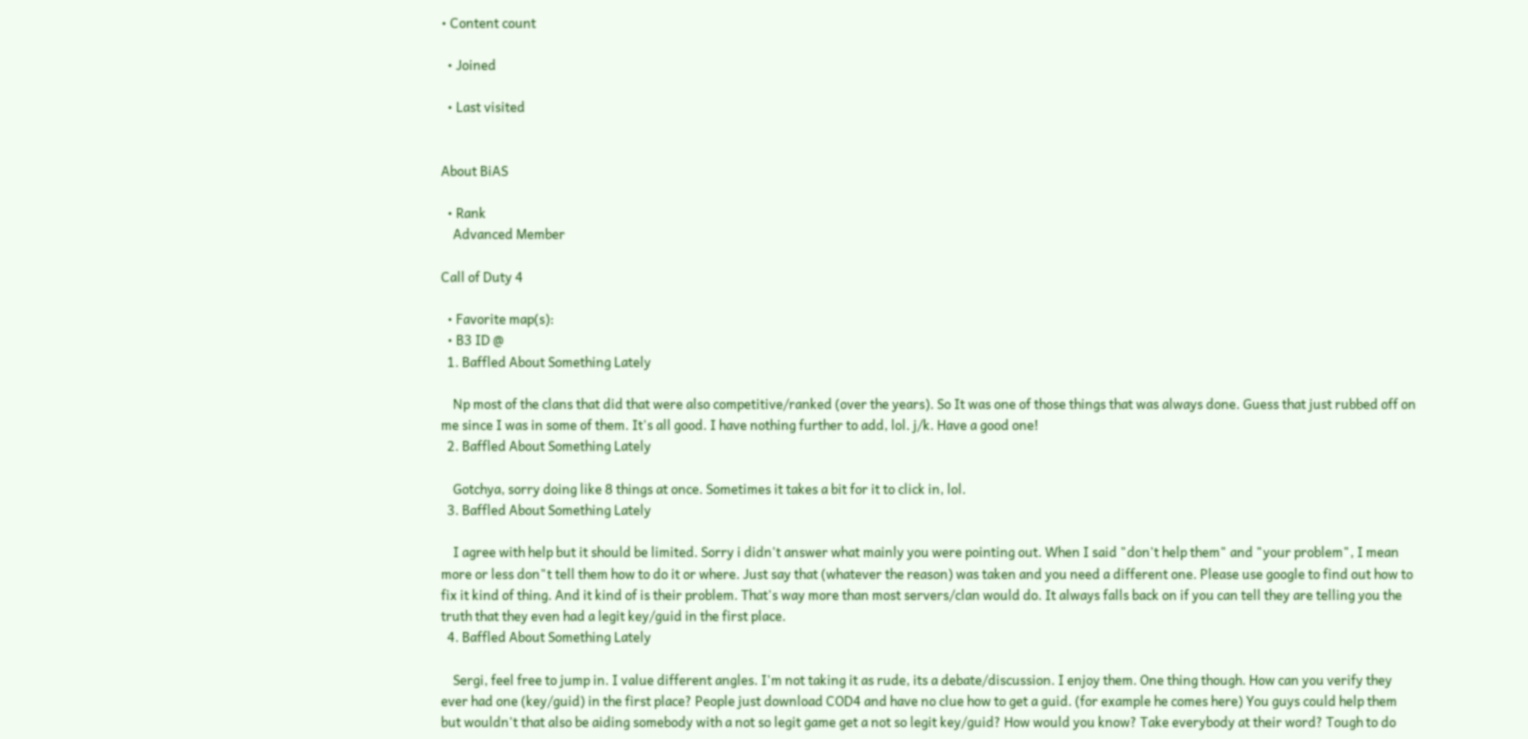• Content count

  • Joined

  • Last visited


About BiAS

  • Rank
    Advanced Member

Call of Duty 4

  • Favorite map(s):
  • B3 ID @
  1. Baffled About Something Lately

    Np most of the clans that did that were also competitive/ranked (over the years). So It was one of those things that was always done. Guess that just rubbed off on me since I was in some of them. It's all good. I have nothing further to add, lol. j/k. Have a good one!
  2. Baffled About Something Lately

    Gotchya, sorry doing like 8 things at once. Sometimes it takes a bit for it to click in, lol.
  3. Baffled About Something Lately

    I agree with help but it should be limited. Sorry i didn't answer what mainly you were pointing out. When I said "don't help them" and "your problem", I mean more or less don"t tell them how to do it or where. Just say that (whatever the reason) was taken and you need a different one. Please use google to find out how to fix it kind of thing. And it kind of is their problem. That's way more than most servers/clan would do. It always falls back on if you can tell they are telling you the truth that they even had a legit key/guid in the first place.
  4. Baffled About Something Lately

    Sergi, feel free to jump in. I value different angles. I'm not taking it as rude, its a debate/discussion. I enjoy them. One thing though. How can you verify they ever had one (key/guid) in the first place? People just download COD4 and have no clue how to get a guid. (for example he comes here) You guys could help them but wouldn't that also be aiding somebody with a not so legit game get a not so legit key/guid? How would you know? Take everybody at their word? Tough to do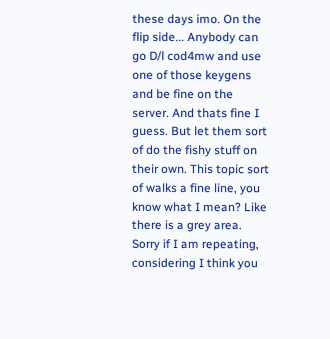these days imo. On the flip side... Anybody can go D/l cod4mw and use one of those keygens and be fine on the server. And thats fine I guess. But let them sort of do the fishy stuff on their own. This topic sort of walks a fine line, you know what I mean? Like there is a grey area. Sorry if I am repeating, considering I think you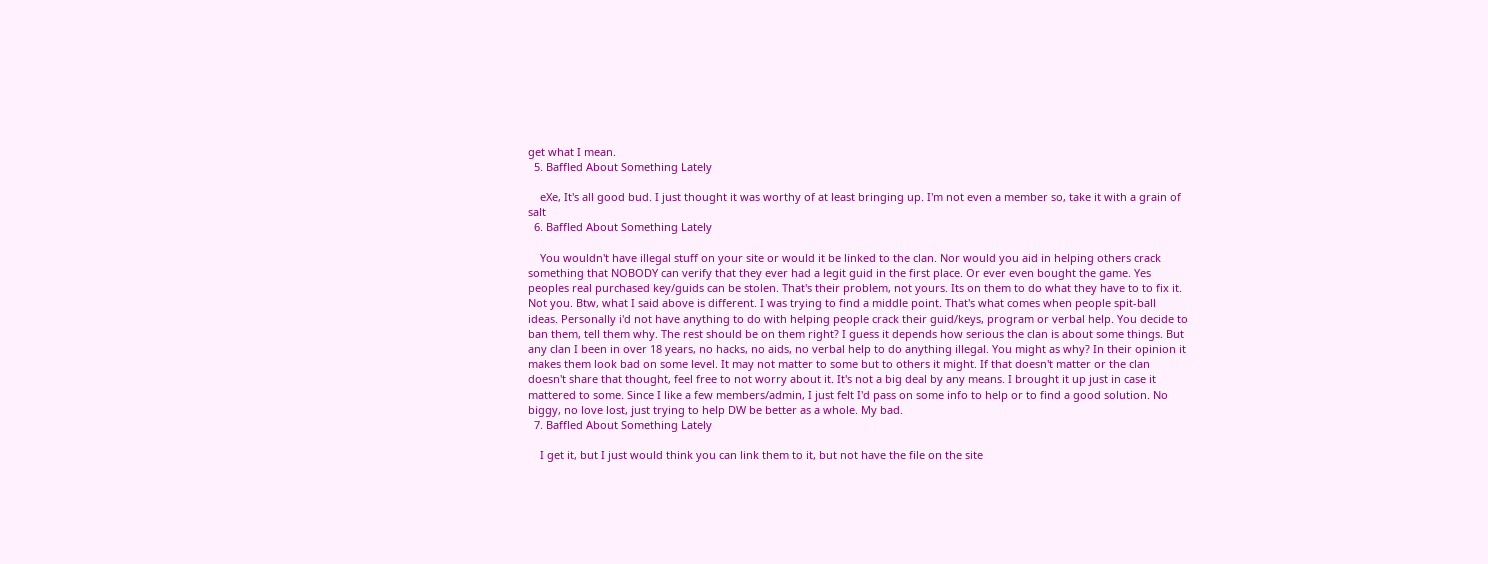get what I mean.
  5. Baffled About Something Lately

    eXe, It's all good bud. I just thought it was worthy of at least bringing up. I'm not even a member so, take it with a grain of salt
  6. Baffled About Something Lately

    You wouldn't have illegal stuff on your site or would it be linked to the clan. Nor would you aid in helping others crack something that NOBODY can verify that they ever had a legit guid in the first place. Or ever even bought the game. Yes peoples real purchased key/guids can be stolen. That's their problem, not yours. Its on them to do what they have to to fix it. Not you. Btw, what I said above is different. I was trying to find a middle point. That's what comes when people spit-ball ideas. Personally i'd not have anything to do with helping people crack their guid/keys, program or verbal help. You decide to ban them, tell them why. The rest should be on them right? I guess it depends how serious the clan is about some things. But any clan I been in over 18 years, no hacks, no aids, no verbal help to do anything illegal. You might as why? In their opinion it makes them look bad on some level. It may not matter to some but to others it might. If that doesn't matter or the clan doesn't share that thought, feel free to not worry about it. It's not a big deal by any means. I brought it up just in case it mattered to some. Since I like a few members/admin, I just felt I'd pass on some info to help or to find a good solution. No biggy, no love lost, just trying to help DW be better as a whole. My bad.
  7. Baffled About Something Lately

    I get it, but I just would think you can link them to it, but not have the file on the site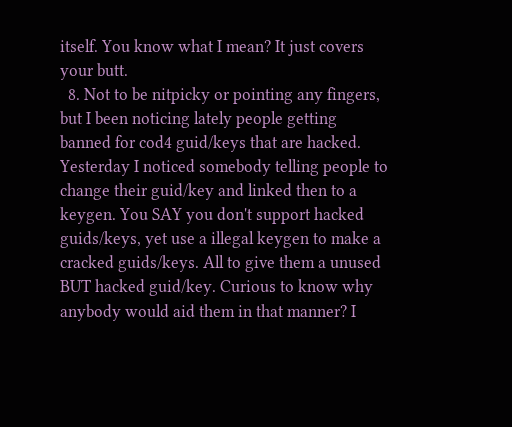itself. You know what I mean? It just covers your butt.
  8. Not to be nitpicky or pointing any fingers, but I been noticing lately people getting banned for cod4 guid/keys that are hacked. Yesterday I noticed somebody telling people to change their guid/key and linked then to a keygen. You SAY you don't support hacked guids/keys, yet use a illegal keygen to make a cracked guids/keys. All to give them a unused BUT hacked guid/key. Curious to know why anybody would aid them in that manner? I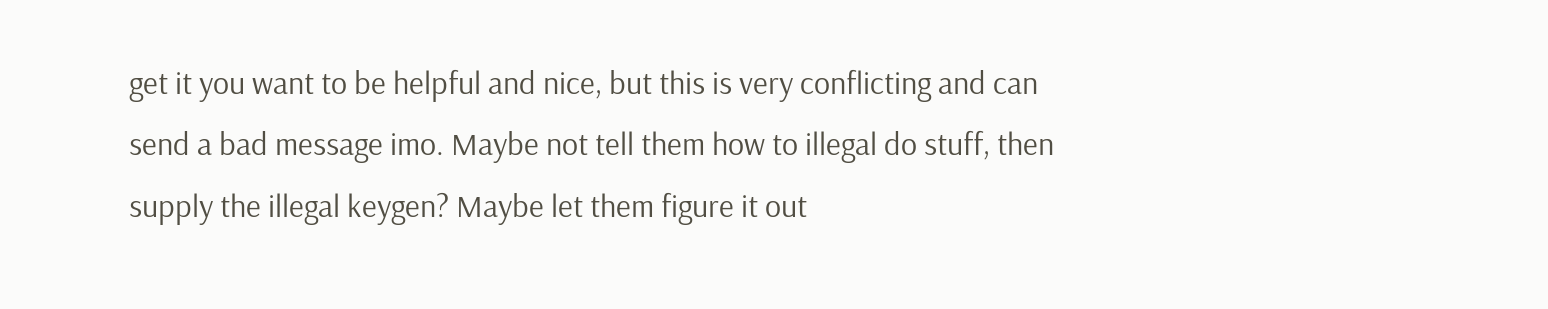get it you want to be helpful and nice, but this is very conflicting and can send a bad message imo. Maybe not tell them how to illegal do stuff, then supply the illegal keygen? Maybe let them figure it out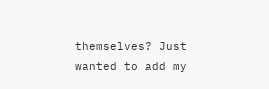themselves? Just wanted to add my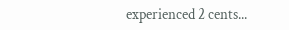experienced 2 cents...